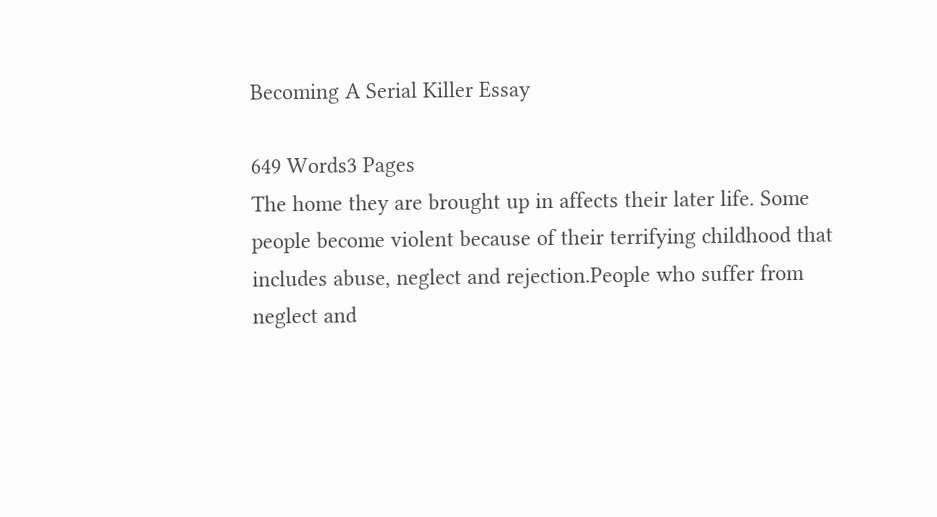Becoming A Serial Killer Essay

649 Words3 Pages
The home they are brought up in affects their later life. Some people become violent because of their terrifying childhood that includes abuse, neglect and rejection.People who suffer from neglect and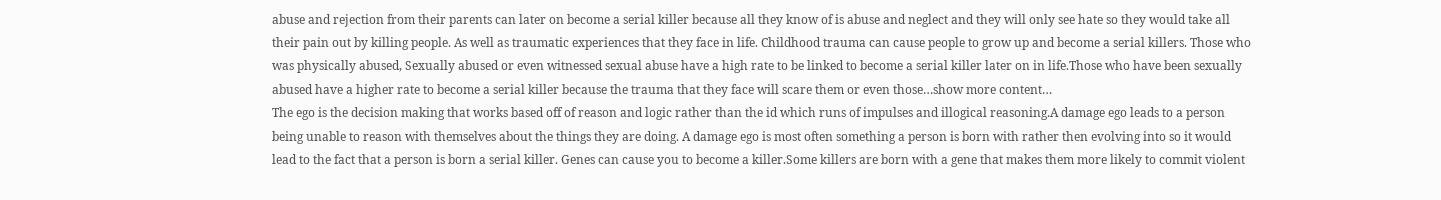abuse and rejection from their parents can later on become a serial killer because all they know of is abuse and neglect and they will only see hate so they would take all their pain out by killing people. As well as traumatic experiences that they face in life. Childhood trauma can cause people to grow up and become a serial killers. Those who was physically abused, Sexually abused or even witnessed sexual abuse have a high rate to be linked to become a serial killer later on in life.Those who have been sexually abused have a higher rate to become a serial killer because the trauma that they face will scare them or even those…show more content…
The ego is the decision making that works based off of reason and logic rather than the id which runs of impulses and illogical reasoning.A damage ego leads to a person being unable to reason with themselves about the things they are doing. A damage ego is most often something a person is born with rather then evolving into so it would lead to the fact that a person is born a serial killer. Genes can cause you to become a killer.Some killers are born with a gene that makes them more likely to commit violent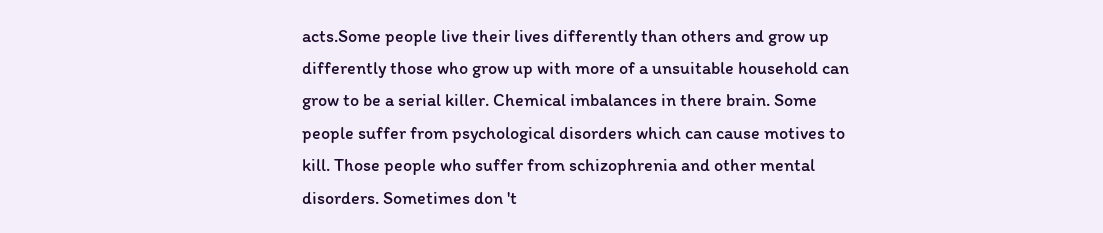acts.Some people live their lives differently than others and grow up differently those who grow up with more of a unsuitable household can grow to be a serial killer. Chemical imbalances in there brain. Some people suffer from psychological disorders which can cause motives to kill. Those people who suffer from schizophrenia and other mental disorders. Sometimes don 't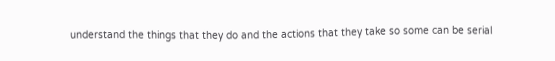understand the things that they do and the actions that they take so some can be serial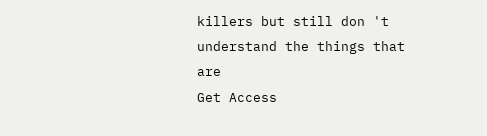killers but still don 't understand the things that are
Get Access